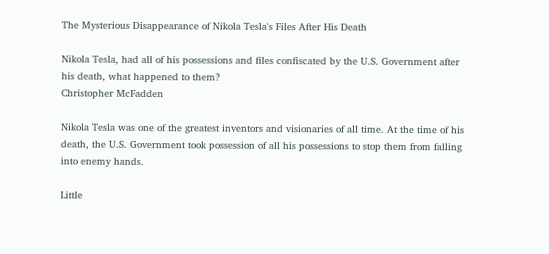The Mysterious Disappearance of Nikola Tesla's Files After His Death

Nikola Tesla, had all of his possessions and files confiscated by the U.S. Government after his death, what happened to them?
Christopher McFadden

Nikola Tesla was one of the greatest inventors and visionaries of all time. At the time of his death, the U.S. Government took possession of all his possessions to stop them from falling into enemy hands.

Little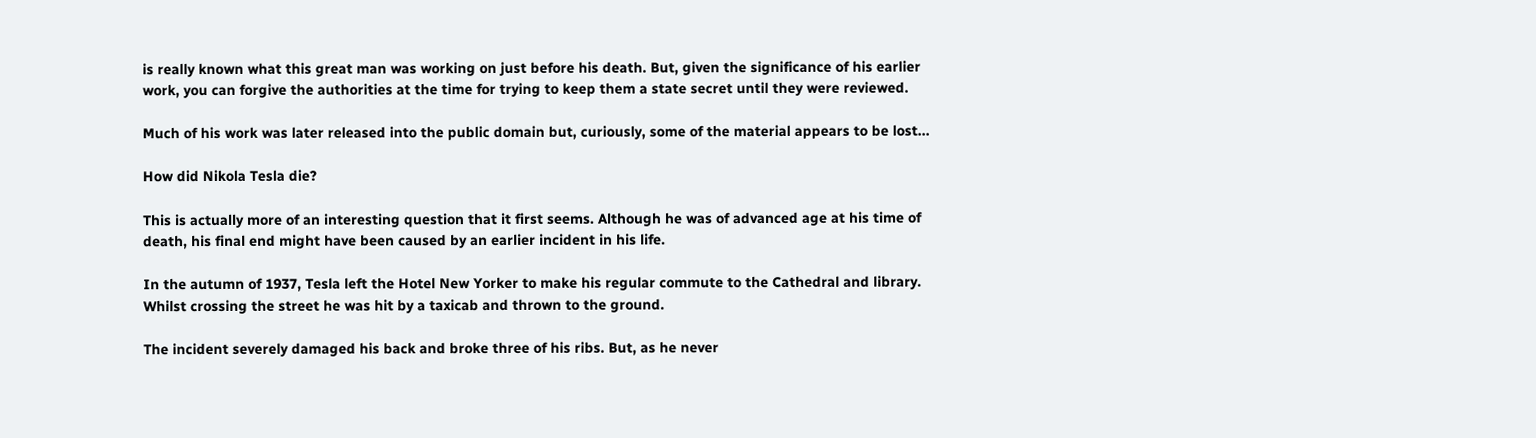is really known what this great man was working on just before his death. But, given the significance of his earlier work, you can forgive the authorities at the time for trying to keep them a state secret until they were reviewed.

Much of his work was later released into the public domain but, curiously, some of the material appears to be lost...

How did Nikola Tesla die?

This is actually more of an interesting question that it first seems. Although he was of advanced age at his time of death, his final end might have been caused by an earlier incident in his life.

In the autumn of 1937, Tesla left the Hotel New Yorker to make his regular commute to the Cathedral and library. Whilst crossing the street he was hit by a taxicab and thrown to the ground.

The incident severely damaged his back and broke three of his ribs. But, as he never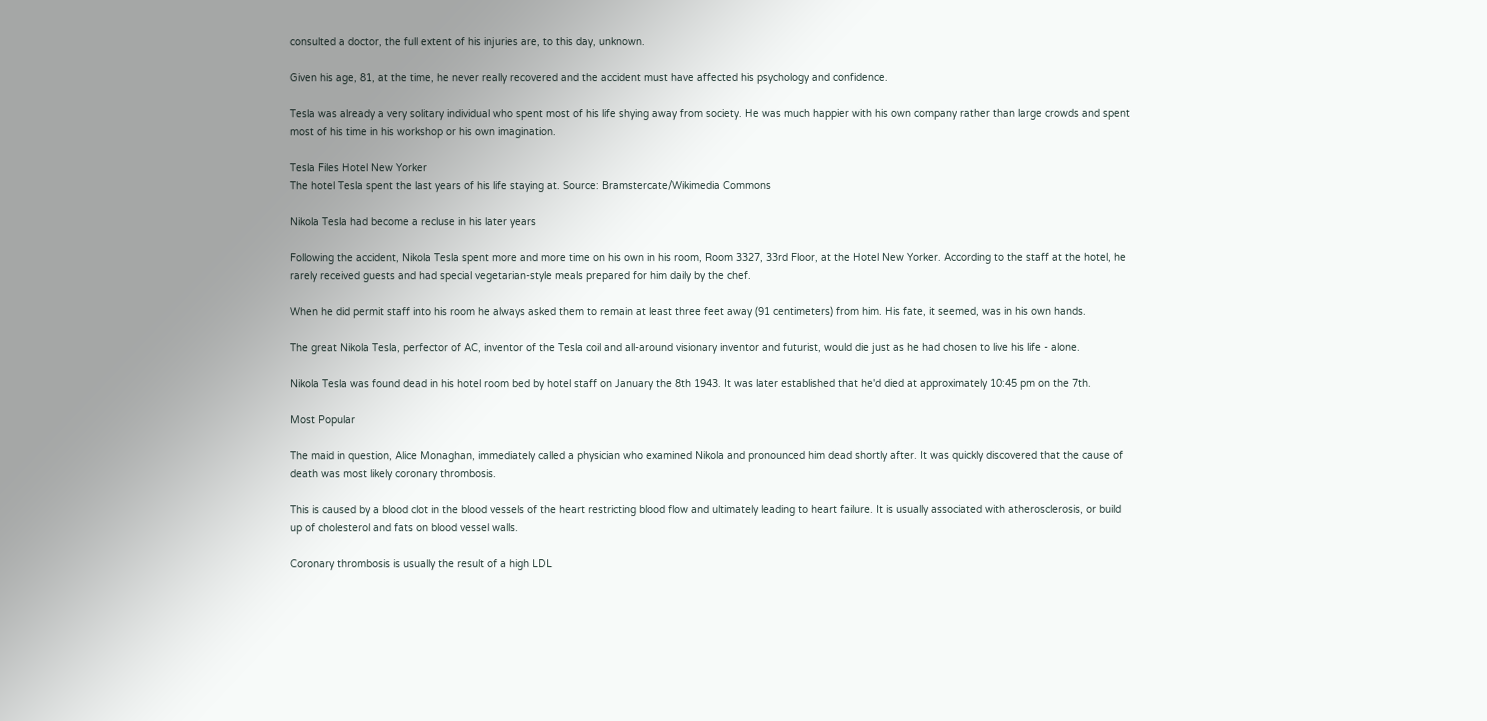consulted a doctor, the full extent of his injuries are, to this day, unknown.

Given his age, 81, at the time, he never really recovered and the accident must have affected his psychology and confidence.

Tesla was already a very solitary individual who spent most of his life shying away from society. He was much happier with his own company rather than large crowds and spent most of his time in his workshop or his own imagination.

Tesla Files Hotel New Yorker
The hotel Tesla spent the last years of his life staying at. Source: Bramstercate/Wikimedia Commons

Nikola Tesla had become a recluse in his later years

Following the accident, Nikola Tesla spent more and more time on his own in his room, Room 3327, 33rd Floor, at the Hotel New Yorker. According to the staff at the hotel, he rarely received guests and had special vegetarian-style meals prepared for him daily by the chef.

When he did permit staff into his room he always asked them to remain at least three feet away (91 centimeters) from him. His fate, it seemed, was in his own hands.

The great Nikola Tesla, perfector of AC, inventor of the Tesla coil and all-around visionary inventor and futurist, would die just as he had chosen to live his life - alone.

Nikola Tesla was found dead in his hotel room bed by hotel staff on January the 8th 1943. It was later established that he'd died at approximately 10:45 pm on the 7th.

Most Popular

The maid in question, Alice Monaghan, immediately called a physician who examined Nikola and pronounced him dead shortly after. It was quickly discovered that the cause of death was most likely coronary thrombosis.

This is caused by a blood clot in the blood vessels of the heart restricting blood flow and ultimately leading to heart failure. It is usually associated with atherosclerosis, or build up of cholesterol and fats on blood vessel walls.

Coronary thrombosis is usually the result of a high LDL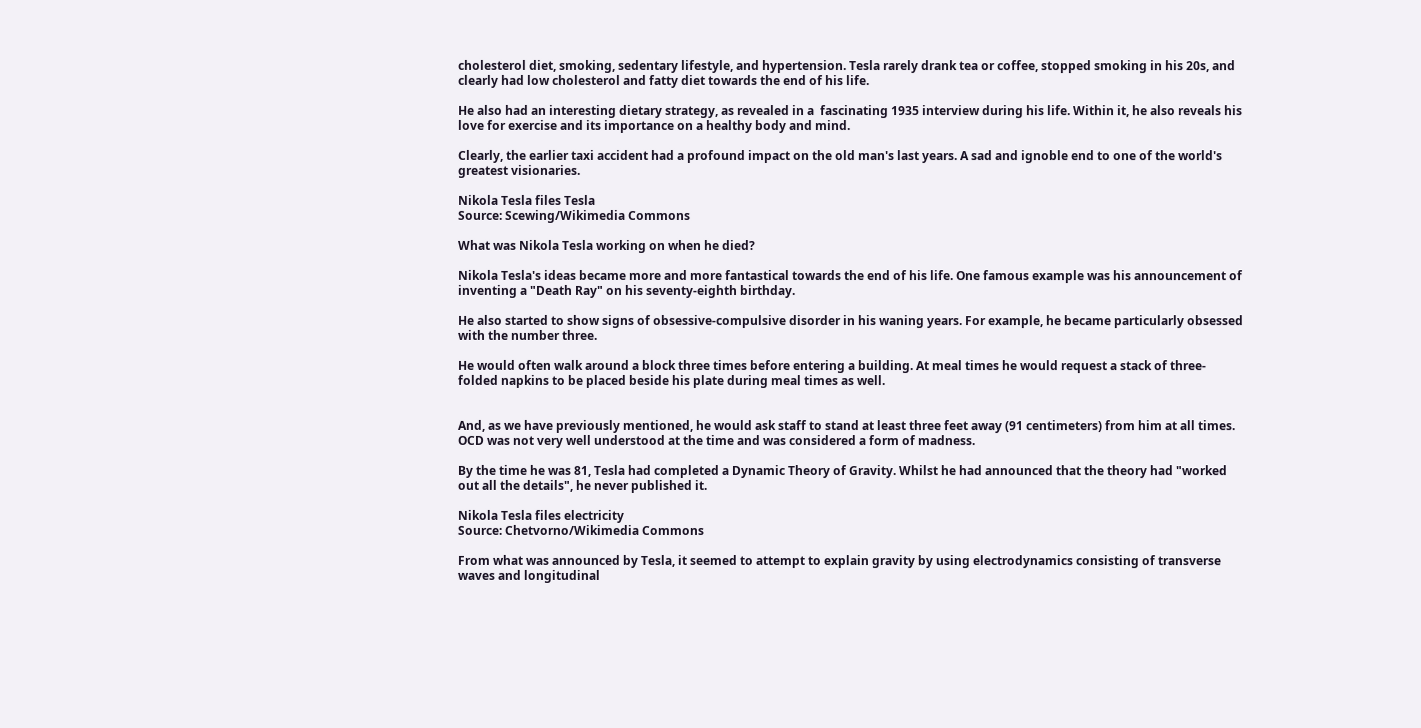cholesterol diet, smoking, sedentary lifestyle, and hypertension. Tesla rarely drank tea or coffee, stopped smoking in his 20s, and clearly had low cholesterol and fatty diet towards the end of his life.

He also had an interesting dietary strategy, as revealed in a  fascinating 1935 interview during his life. Within it, he also reveals his love for exercise and its importance on a healthy body and mind.

Clearly, the earlier taxi accident had a profound impact on the old man's last years. A sad and ignoble end to one of the world's greatest visionaries.

Nikola Tesla files Tesla
Source: Scewing/Wikimedia Commons

What was Nikola Tesla working on when he died?

Nikola Tesla's ideas became more and more fantastical towards the end of his life. One famous example was his announcement of inventing a "Death Ray" on his seventy-eighth birthday.

He also started to show signs of obsessive-compulsive disorder in his waning years. For example, he became particularly obsessed with the number three.

He would often walk around a block three times before entering a building. At meal times he would request a stack of three-folded napkins to be placed beside his plate during meal times as well.


And, as we have previously mentioned, he would ask staff to stand at least three feet away (91 centimeters) from him at all times. OCD was not very well understood at the time and was considered a form of madness.

By the time he was 81, Tesla had completed a Dynamic Theory of Gravity. Whilst he had announced that the theory had "worked out all the details", he never published it.

Nikola Tesla files electricity
Source: Chetvorno/Wikimedia Commons

From what was announced by Tesla, it seemed to attempt to explain gravity by using electrodynamics consisting of transverse waves and longitudinal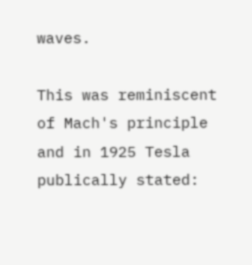waves.

This was reminiscent of Mach's principle and in 1925 Tesla publically stated: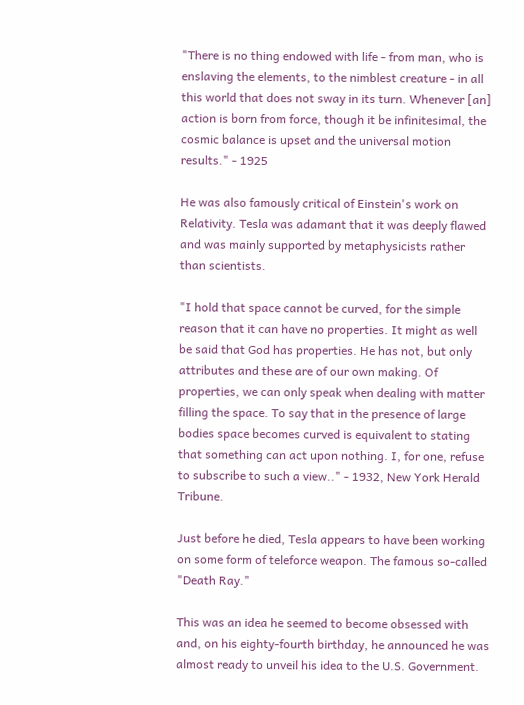"There is no thing endowed with life - from man, who is enslaving the elements, to the nimblest creature - in all this world that does not sway in its turn. Whenever [an] action is born from force, though it be infinitesimal, the cosmic balance is upset and the universal motion results." - 1925

He was also famously critical of Einstein's work on Relativity. Tesla was adamant that it was deeply flawed and was mainly supported by metaphysicists rather than scientists.

"I hold that space cannot be curved, for the simple reason that it can have no properties. It might as well be said that God has properties. He has not, but only attributes and these are of our own making. Of properties, we can only speak when dealing with matter filling the space. To say that in the presence of large bodies space becomes curved is equivalent to stating that something can act upon nothing. I, for one, refuse to subscribe to such a view.." - 1932, New York Herald Tribune.

Just before he died, Tesla appears to have been working on some form of teleforce weapon. The famous so-called "Death Ray."

This was an idea he seemed to become obsessed with and, on his eighty-fourth birthday, he announced he was almost ready to unveil his idea to the U.S. Government.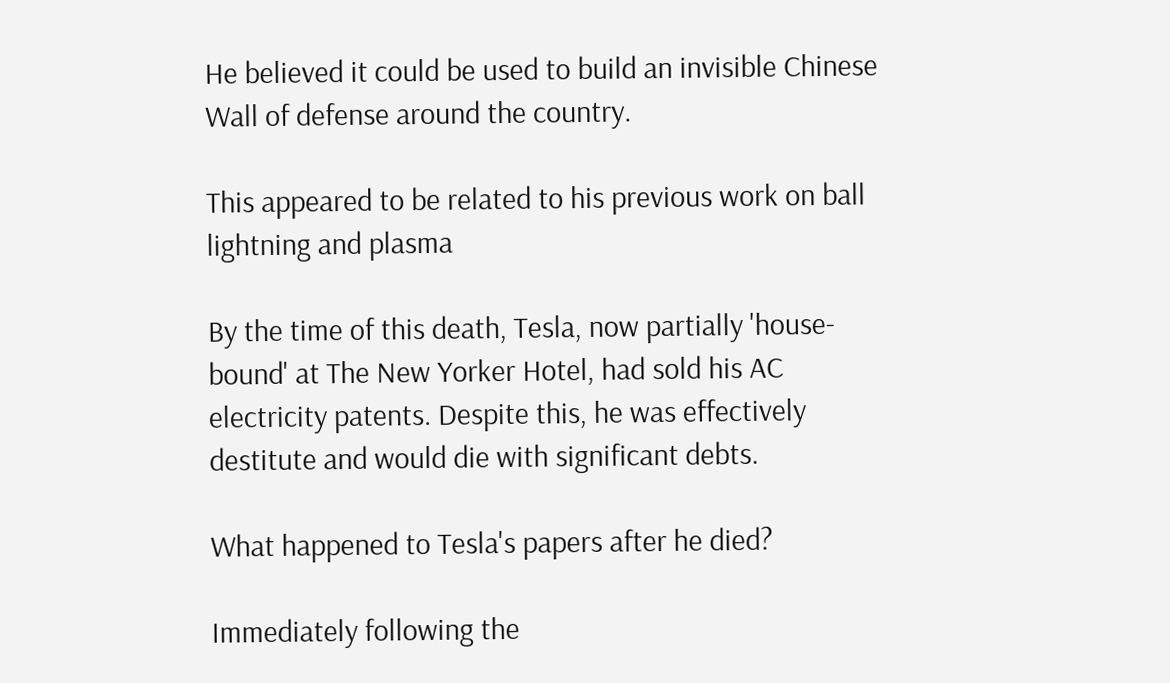He believed it could be used to build an invisible Chinese Wall of defense around the country.

This appeared to be related to his previous work on ball lightning and plasma

By the time of this death, Tesla, now partially 'house-bound' at The New Yorker Hotel, had sold his AC electricity patents. Despite this, he was effectively destitute and would die with significant debts.

What happened to Tesla's papers after he died?

Immediately following the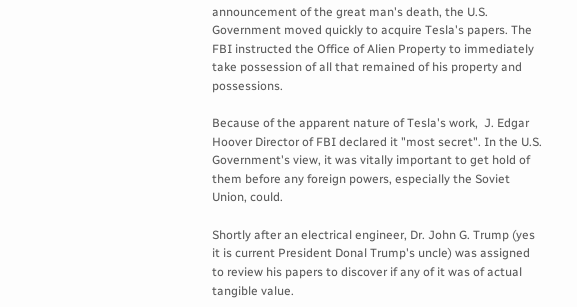announcement of the great man's death, the U.S. Government moved quickly to acquire Tesla's papers. The FBI instructed the Office of Alien Property to immediately take possession of all that remained of his property and possessions.

Because of the apparent nature of Tesla's work,  J. Edgar Hoover Director of FBI declared it "most secret". In the U.S. Government's view, it was vitally important to get hold of them before any foreign powers, especially the Soviet Union, could.

Shortly after an electrical engineer, Dr. John G. Trump (yes it is current President Donal Trump's uncle) was assigned to review his papers to discover if any of it was of actual tangible value.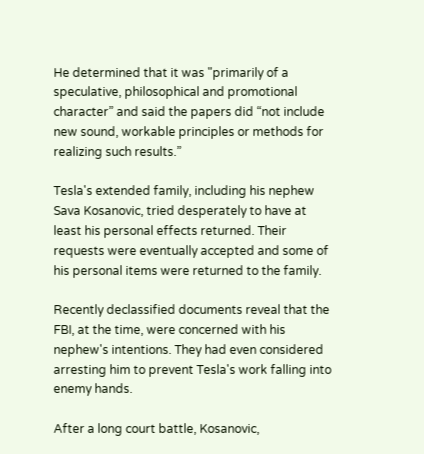He determined that it was "primarily of a speculative, philosophical and promotional character” and said the papers did “not include new sound, workable principles or methods for realizing such results.”

Tesla's extended family, including his nephew Sava Kosanovic, tried desperately to have at least his personal effects returned. Their requests were eventually accepted and some of his personal items were returned to the family.

Recently declassified documents reveal that the FBI, at the time, were concerned with his nephew's intentions. They had even considered arresting him to prevent Tesla's work falling into enemy hands.

After a long court battle, Kosanovic,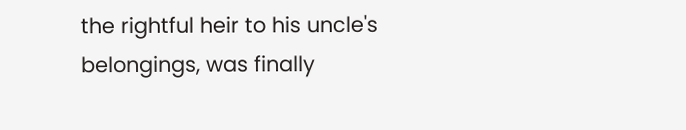the rightful heir to his uncle's belongings, was finally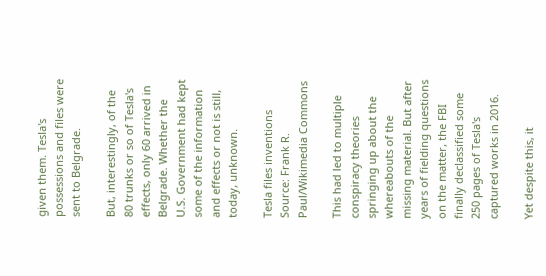given them. Tesla's possessions and files were sent to Belgrade.

But, interestingly, of the 80 trunks or so of Tesla's effects, only 60 arrived in Belgrade. Whether the U.S. Government had kept some of the information and effects or not is still, today, unknown.

Tesla files inventions
Source: Frank R. Paul/Wikimedia Commons

This had led to multiple conspiracy theories springing up about the whereabouts of the missing material. But after years of fielding questions on the matter, the FBI finally declassified some 250 pages of Tesla's captured works in 2016.

Yet despite this, it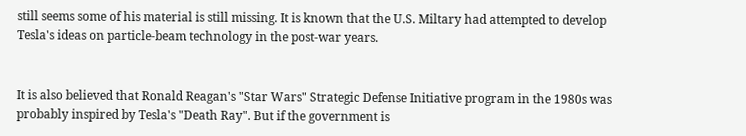still seems some of his material is still missing. It is known that the U.S. Miltary had attempted to develop Tesla's ideas on particle-beam technology in the post-war years.


It is also believed that Ronald Reagan's "Star Wars" Strategic Defense Initiative program in the 1980s was probably inspired by Tesla's "Death Ray". But if the government is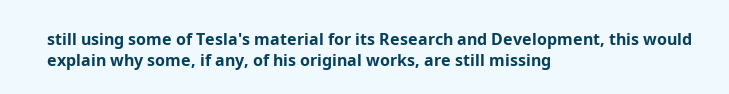still using some of Tesla's material for its Research and Development, this would explain why some, if any, of his original works, are still missing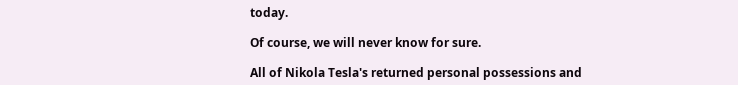today.

Of course, we will never know for sure.

All of Nikola Tesla's returned personal possessions and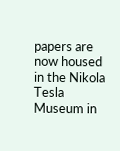papers are now housed in the Nikola Tesla Museum in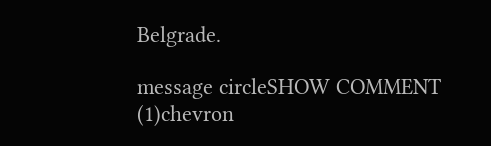Belgrade.

message circleSHOW COMMENT (1)chevron